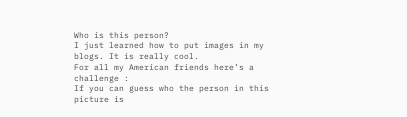Who is this person?
I just learned how to put images in my blogs. It is really cool.
For all my American friends here’s a challenge :
If you can guess who the person in this picture is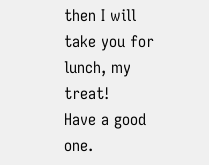then I will take you for lunch, my treat!
Have a good one.